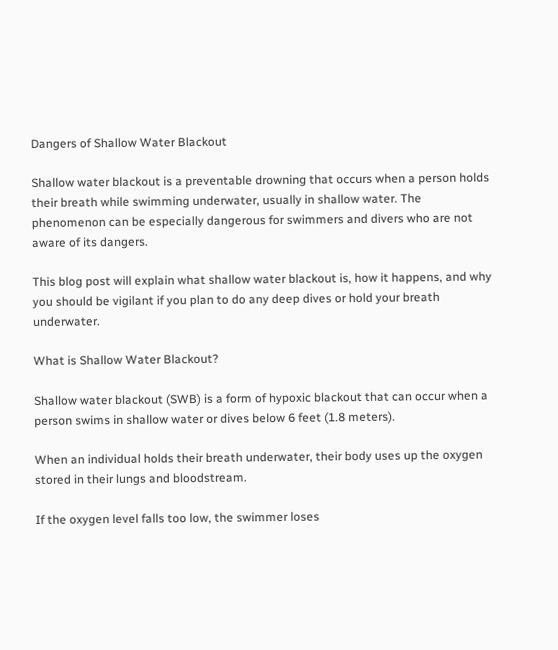Dangers of Shallow Water Blackout

Shallow water blackout is a preventable drowning that occurs when a person holds their breath while swimming underwater, usually in shallow water. The phenomenon can be especially dangerous for swimmers and divers who are not aware of its dangers.

This blog post will explain what shallow water blackout is, how it happens, and why you should be vigilant if you plan to do any deep dives or hold your breath underwater.

What is Shallow Water Blackout?

Shallow water blackout (SWB) is a form of hypoxic blackout that can occur when a person swims in shallow water or dives below 6 feet (1.8 meters).

When an individual holds their breath underwater, their body uses up the oxygen stored in their lungs and bloodstream.

If the oxygen level falls too low, the swimmer loses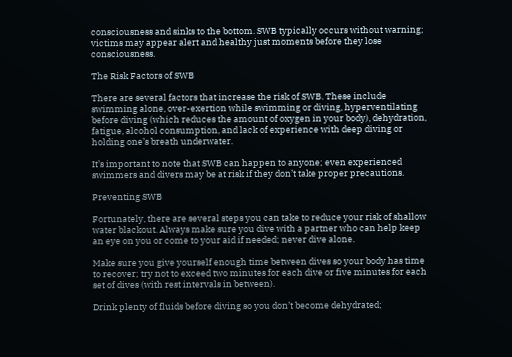consciousness and sinks to the bottom. SWB typically occurs without warning; victims may appear alert and healthy just moments before they lose consciousness.

The Risk Factors of SWB

There are several factors that increase the risk of SWB. These include swimming alone, over-exertion while swimming or diving, hyperventilating before diving (which reduces the amount of oxygen in your body), dehydration, fatigue, alcohol consumption, and lack of experience with deep diving or holding one’s breath underwater.

It’s important to note that SWB can happen to anyone; even experienced swimmers and divers may be at risk if they don’t take proper precautions.

Preventing SWB

Fortunately, there are several steps you can take to reduce your risk of shallow water blackout. Always make sure you dive with a partner who can help keep an eye on you or come to your aid if needed; never dive alone.

Make sure you give yourself enough time between dives so your body has time to recover; try not to exceed two minutes for each dive or five minutes for each set of dives (with rest intervals in between).

Drink plenty of fluids before diving so you don’t become dehydrated;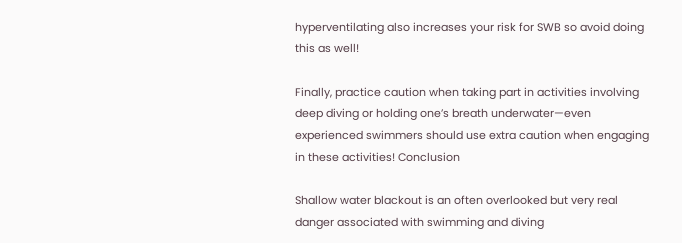hyperventilating also increases your risk for SWB so avoid doing this as well!

Finally, practice caution when taking part in activities involving deep diving or holding one’s breath underwater—even experienced swimmers should use extra caution when engaging in these activities! Conclusion

Shallow water blackout is an often overlooked but very real danger associated with swimming and diving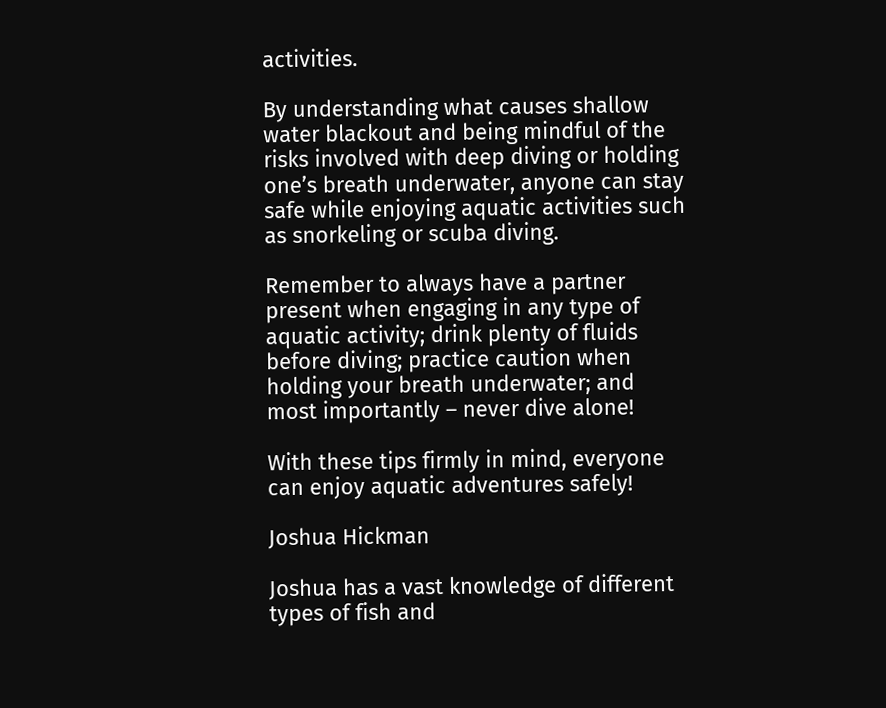activities.

By understanding what causes shallow water blackout and being mindful of the risks involved with deep diving or holding one’s breath underwater, anyone can stay safe while enjoying aquatic activities such as snorkeling or scuba diving.

Remember to always have a partner present when engaging in any type of aquatic activity; drink plenty of fluids before diving; practice caution when holding your breath underwater; and most importantly – never dive alone!

With these tips firmly in mind, everyone can enjoy aquatic adventures safely!

Joshua Hickman

Joshua has a vast knowledge of different types of fish and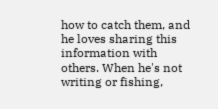how to catch them, and he loves sharing this information with others. When he's not writing or fishing,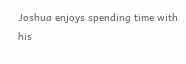Joshua enjoys spending time with his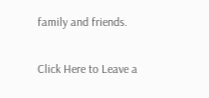family and friends.

Click Here to Leave a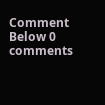Comment Below 0 comments